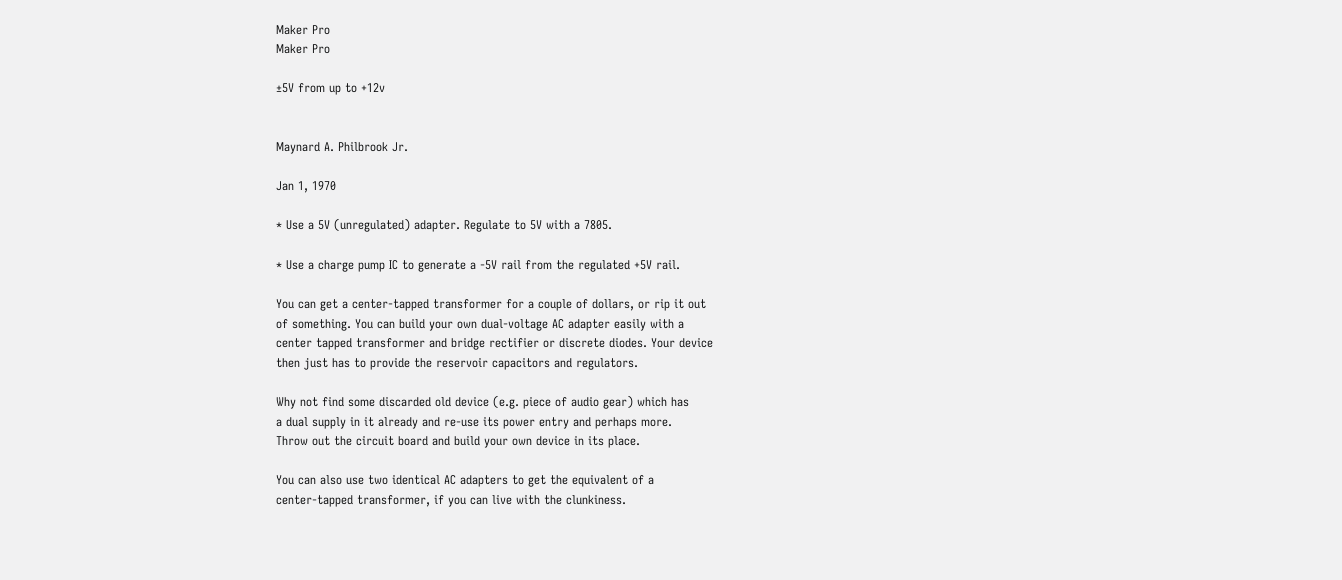Maker Pro
Maker Pro

±5V from up to +12v


Maynard A. Philbrook Jr.

Jan 1, 1970

* Use a 5V (unregulated) adapter. Regulate to 5V with a 7805.

* Use a charge pump IC to generate a -5V rail from the regulated +5V rail.

You can get a center-tapped transformer for a couple of dollars, or rip it out
of something. You can build your own dual-voltage AC adapter easily with a
center tapped transformer and bridge rectifier or discrete diodes. Your device
then just has to provide the reservoir capacitors and regulators.

Why not find some discarded old device (e.g. piece of audio gear) which has
a dual supply in it already and re-use its power entry and perhaps more.
Throw out the circuit board and build your own device in its place.

You can also use two identical AC adapters to get the equivalent of a
center-tapped transformer, if you can live with the clunkiness.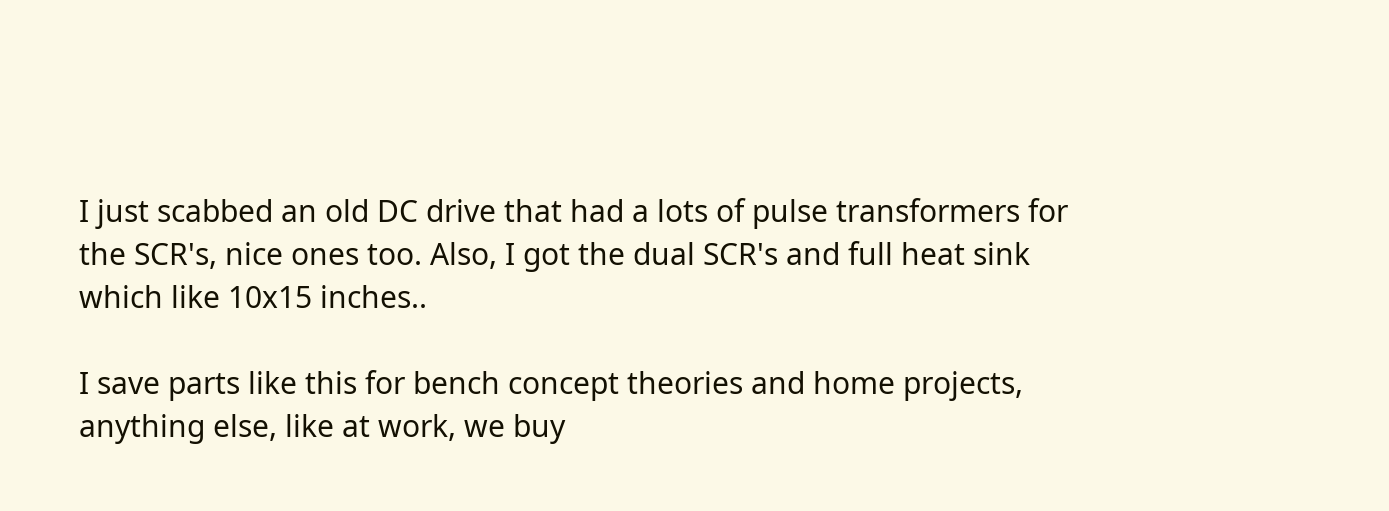I just scabbed an old DC drive that had a lots of pulse transformers for
the SCR's, nice ones too. Also, I got the dual SCR's and full heat sink
which like 10x15 inches..

I save parts like this for bench concept theories and home projects,
anything else, like at work, we buy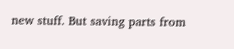new stuff. But saving parts from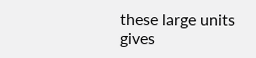these large units gives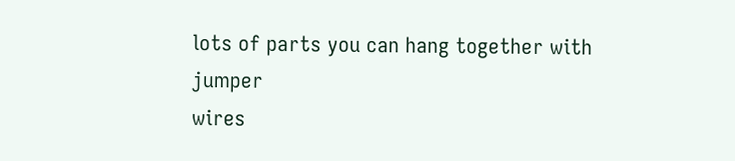lots of parts you can hang together with jumper
wires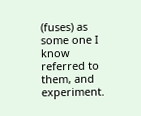(fuses) as some one I know referred to them, and experiment.